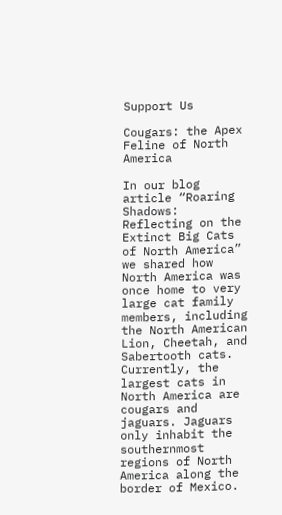Support Us

Cougars: the Apex Feline of North America

In our blog article “Roaring Shadows: Reflecting on the Extinct Big Cats of North America” we shared how North America was once home to very large cat family members, including the North American Lion, Cheetah, and Sabertooth cats. Currently, the largest cats in North America are cougars and jaguars. Jaguars only inhabit the southernmost regions of North America along the border of Mexico.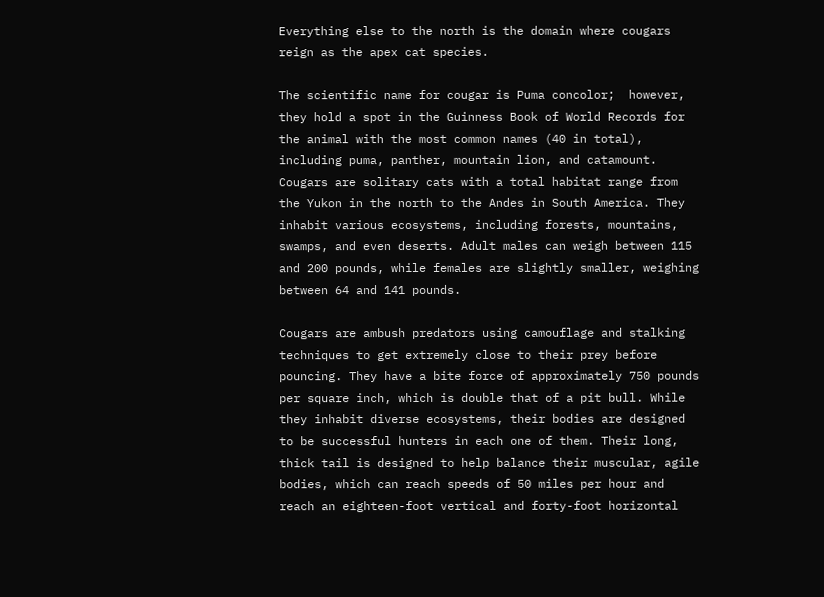Everything else to the north is the domain where cougars reign as the apex cat species.

The scientific name for cougar is Puma concolor;  however, they hold a spot in the Guinness Book of World Records for the animal with the most common names (40 in total), including puma, panther, mountain lion, and catamount. Cougars are solitary cats with a total habitat range from the Yukon in the north to the Andes in South America. They inhabit various ecosystems, including forests, mountains, swamps, and even deserts. Adult males can weigh between 115 and 200 pounds, while females are slightly smaller, weighing between 64 and 141 pounds.

Cougars are ambush predators using camouflage and stalking techniques to get extremely close to their prey before pouncing. They have a bite force of approximately 750 pounds per square inch, which is double that of a pit bull. While they inhabit diverse ecosystems, their bodies are designed to be successful hunters in each one of them. Their long, thick tail is designed to help balance their muscular, agile bodies, which can reach speeds of 50 miles per hour and reach an eighteen-foot vertical and forty-foot horizontal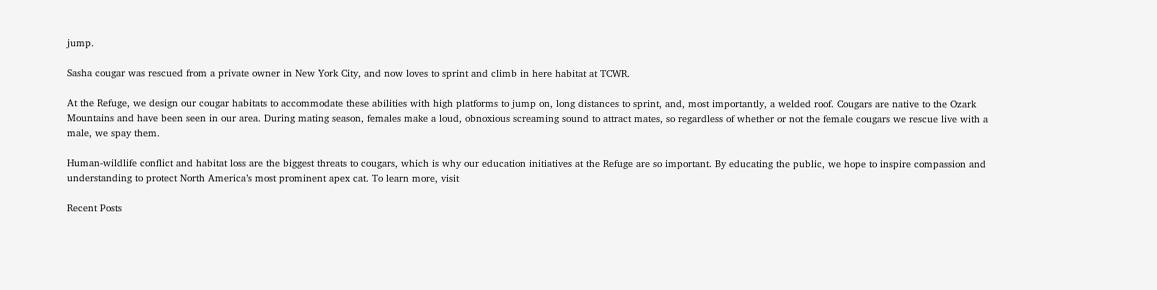jump.

Sasha cougar was rescued from a private owner in New York City, and now loves to sprint and climb in here habitat at TCWR.

At the Refuge, we design our cougar habitats to accommodate these abilities with high platforms to jump on, long distances to sprint, and, most importantly, a welded roof. Cougars are native to the Ozark Mountains and have been seen in our area. During mating season, females make a loud, obnoxious screaming sound to attract mates, so regardless of whether or not the female cougars we rescue live with a male, we spay them.

Human-wildlife conflict and habitat loss are the biggest threats to cougars, which is why our education initiatives at the Refuge are so important. By educating the public, we hope to inspire compassion and understanding to protect North America’s most prominent apex cat. To learn more, visit

Recent Posts